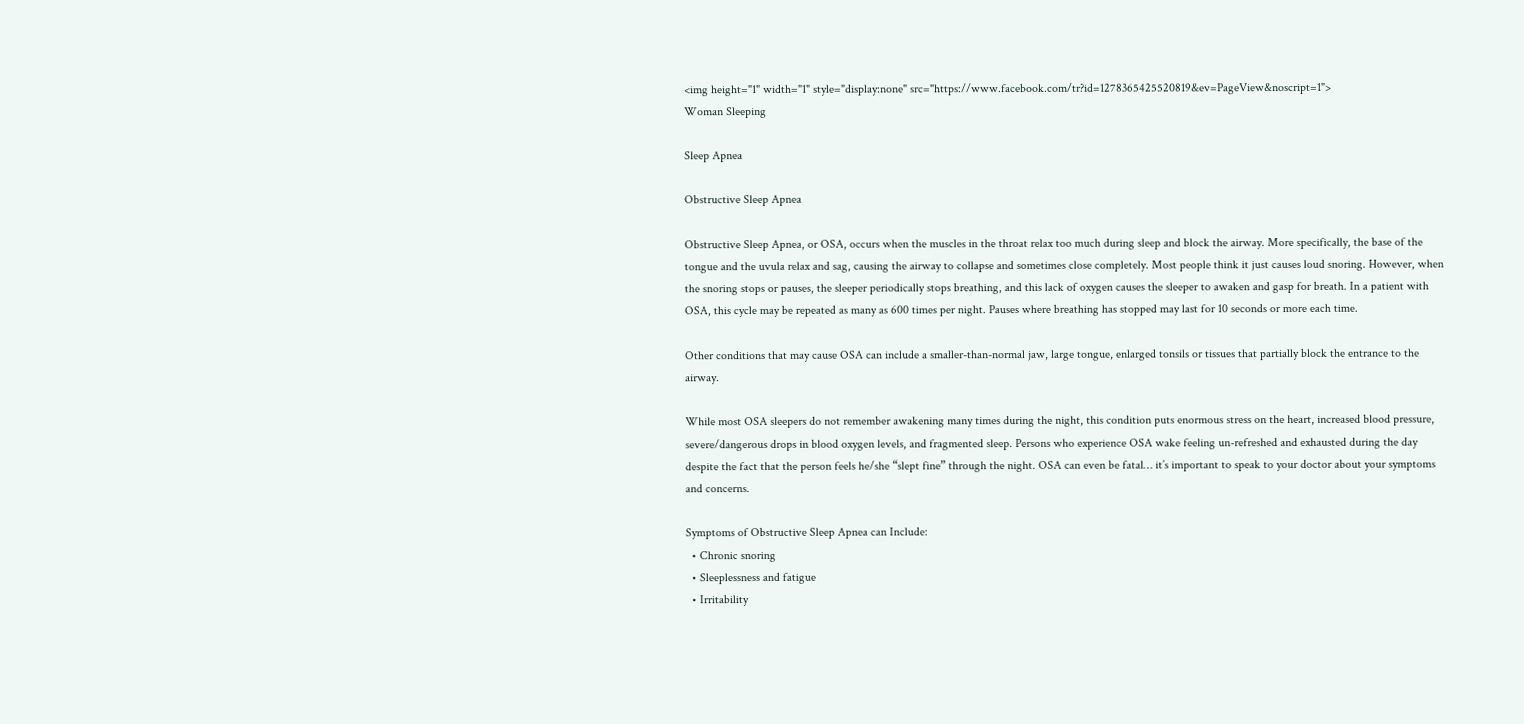<img height="1" width="1" style="display:none" src="https://www.facebook.com/tr?id=1278365425520819&ev=PageView&noscript=1">
Woman Sleeping

Sleep Apnea

Obstructive Sleep Apnea

Obstructive Sleep Apnea, or OSA, occurs when the muscles in the throat relax too much during sleep and block the airway. More specifically, the base of the tongue and the uvula relax and sag, causing the airway to collapse and sometimes close completely. Most people think it just causes loud snoring. However, when the snoring stops or pauses, the sleeper periodically stops breathing, and this lack of oxygen causes the sleeper to awaken and gasp for breath. In a patient with OSA, this cycle may be repeated as many as 600 times per night. Pauses where breathing has stopped may last for 10 seconds or more each time.

Other conditions that may cause OSA can include a smaller-than-normal jaw, large tongue, enlarged tonsils or tissues that partially block the entrance to the airway.

While most OSA sleepers do not remember awakening many times during the night, this condition puts enormous stress on the heart, increased blood pressure, severe/dangerous drops in blood oxygen levels, and fragmented sleep. Persons who experience OSA wake feeling un-refreshed and exhausted during the day despite the fact that the person feels he/she “slept fine” through the night. OSA can even be fatal… it’s important to speak to your doctor about your symptoms and concerns.

Symptoms of Obstructive Sleep Apnea can Include:
  • Chronic snoring
  • Sleeplessness and fatigue
  • Irritability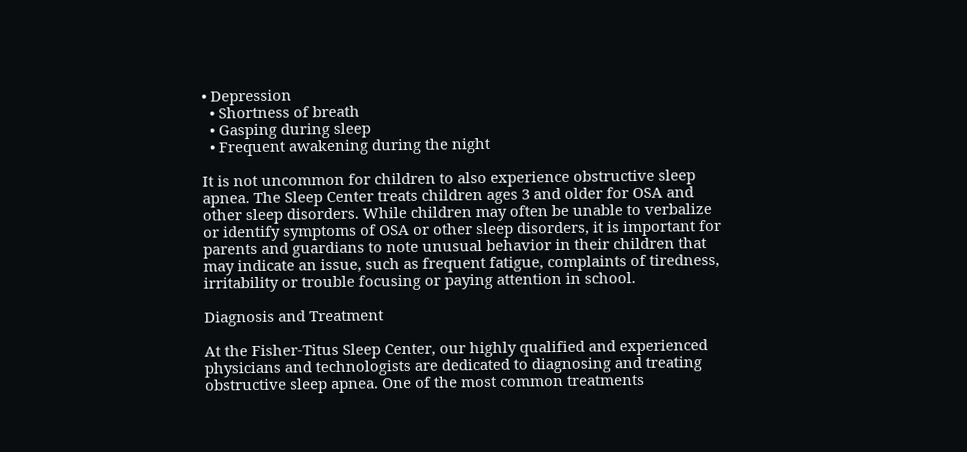• Depression
  • Shortness of breath
  • Gasping during sleep
  • Frequent awakening during the night

It is not uncommon for children to also experience obstructive sleep apnea. The Sleep Center treats children ages 3 and older for OSA and other sleep disorders. While children may often be unable to verbalize or identify symptoms of OSA or other sleep disorders, it is important for parents and guardians to note unusual behavior in their children that may indicate an issue, such as frequent fatigue, complaints of tiredness, irritability or trouble focusing or paying attention in school.

Diagnosis and Treatment

At the Fisher-Titus Sleep Center, our highly qualified and experienced physicians and technologists are dedicated to diagnosing and treating obstructive sleep apnea. One of the most common treatments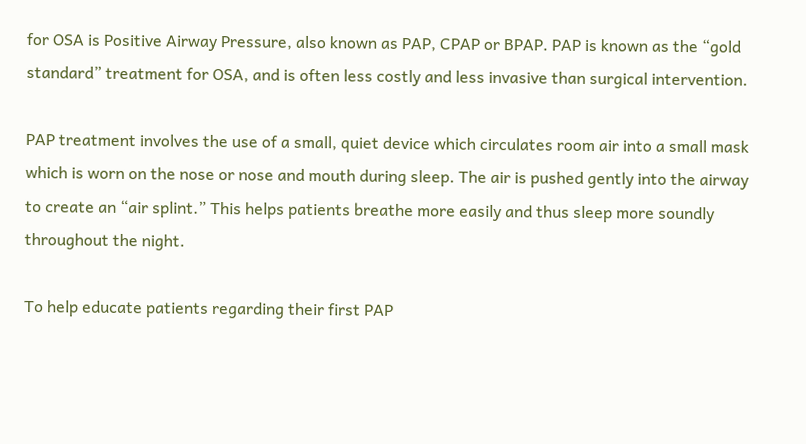for OSA is Positive Airway Pressure, also known as PAP, CPAP or BPAP. PAP is known as the “gold standard” treatment for OSA, and is often less costly and less invasive than surgical intervention.

PAP treatment involves the use of a small, quiet device which circulates room air into a small mask which is worn on the nose or nose and mouth during sleep. The air is pushed gently into the airway to create an “air splint.” This helps patients breathe more easily and thus sleep more soundly throughout the night.

To help educate patients regarding their first PAP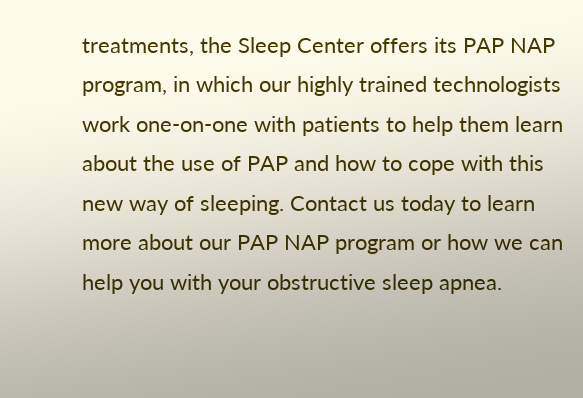treatments, the Sleep Center offers its PAP NAP program, in which our highly trained technologists work one-on-one with patients to help them learn about the use of PAP and how to cope with this new way of sleeping. Contact us today to learn more about our PAP NAP program or how we can help you with your obstructive sleep apnea.